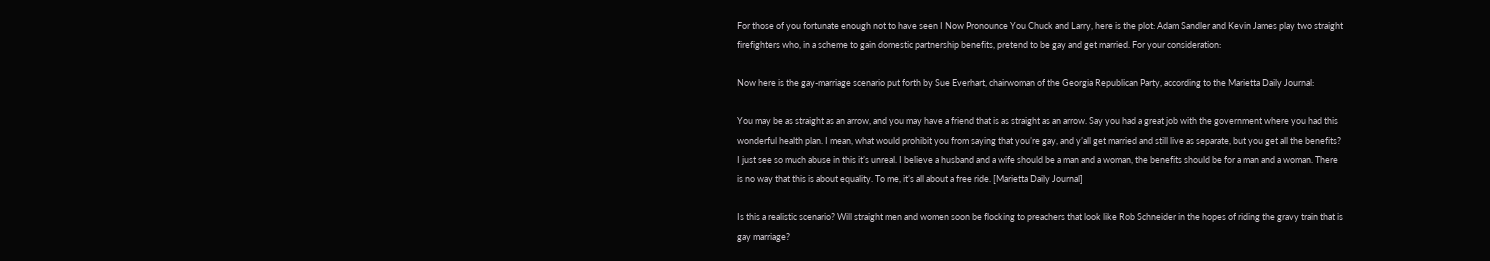For those of you fortunate enough not to have seen I Now Pronounce You Chuck and Larry, here is the plot: Adam Sandler and Kevin James play two straight firefighters who, in a scheme to gain domestic partnership benefits, pretend to be gay and get married. For your consideration:

Now here is the gay-marriage scenario put forth by Sue Everhart, chairwoman of the Georgia Republican Party, according to the Marietta Daily Journal:

You may be as straight as an arrow, and you may have a friend that is as straight as an arrow. Say you had a great job with the government where you had this wonderful health plan. I mean, what would prohibit you from saying that you’re gay, and y’all get married and still live as separate, but you get all the benefits? I just see so much abuse in this it’s unreal. I believe a husband and a wife should be a man and a woman, the benefits should be for a man and a woman. There is no way that this is about equality. To me, it’s all about a free ride. [Marietta Daily Journal]

Is this a realistic scenario? Will straight men and women soon be flocking to preachers that look like Rob Schneider in the hopes of riding the gravy train that is gay marriage?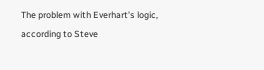The problem with Everhart's logic, according to Steve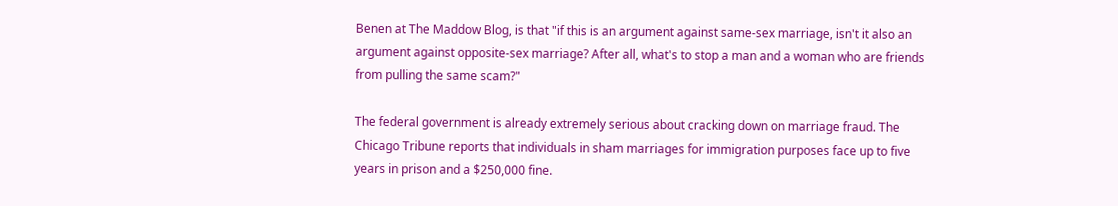Benen at The Maddow Blog, is that "if this is an argument against same-sex marriage, isn't it also an argument against opposite-sex marriage? After all, what's to stop a man and a woman who are friends from pulling the same scam?"

The federal government is already extremely serious about cracking down on marriage fraud. The Chicago Tribune reports that individuals in sham marriages for immigration purposes face up to five years in prison and a $250,000 fine.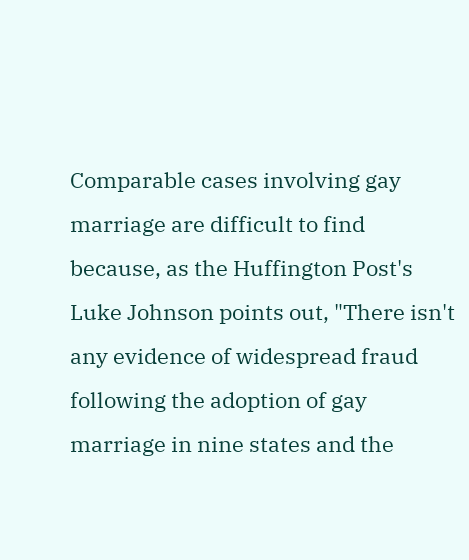Comparable cases involving gay marriage are difficult to find because, as the Huffington Post's Luke Johnson points out, "There isn't any evidence of widespread fraud following the adoption of gay marriage in nine states and the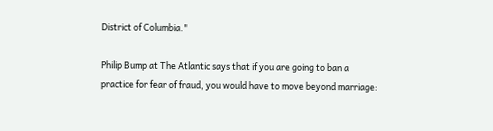District of Columbia."

Philip Bump at The Atlantic says that if you are going to ban a practice for fear of fraud, you would have to move beyond marriage: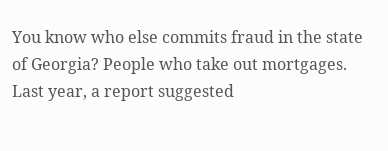You know who else commits fraud in the state of Georgia? People who take out mortgages. Last year, a report suggested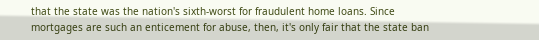that the state was the nation's sixth-worst for fraudulent home loans. Since mortgages are such an enticement for abuse, then, it's only fair that the state ban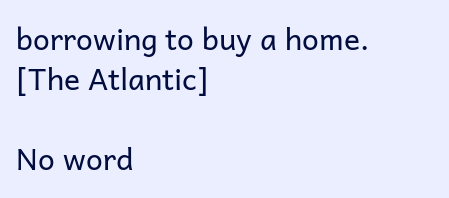borrowing to buy a home. [The Atlantic]

No word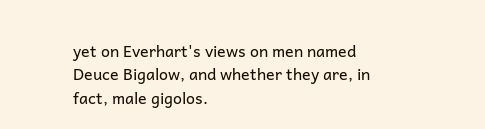yet on Everhart's views on men named Deuce Bigalow, and whether they are, in fact, male gigolos.